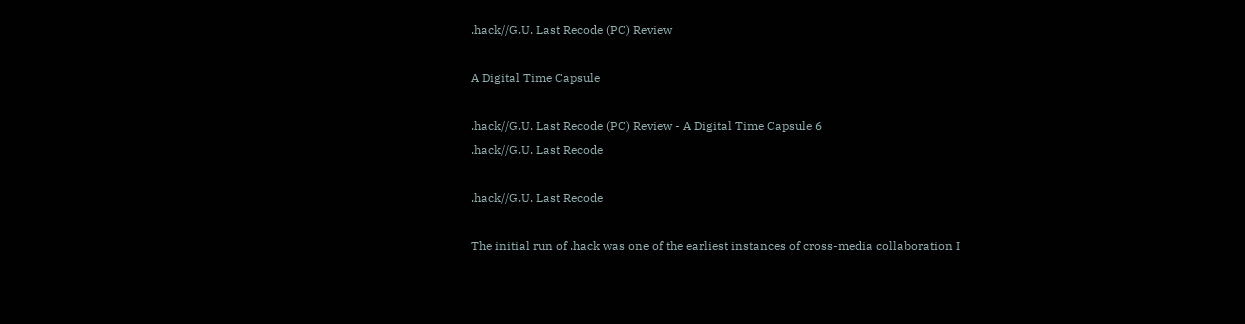.hack//G.U. Last Recode (PC) Review

A Digital Time Capsule

.hack//G.U. Last Recode (PC) Review - A Digital Time Capsule 6
.hack//G.U. Last Recode

.hack//G.U. Last Recode

The initial run of .hack was one of the earliest instances of cross-media collaboration I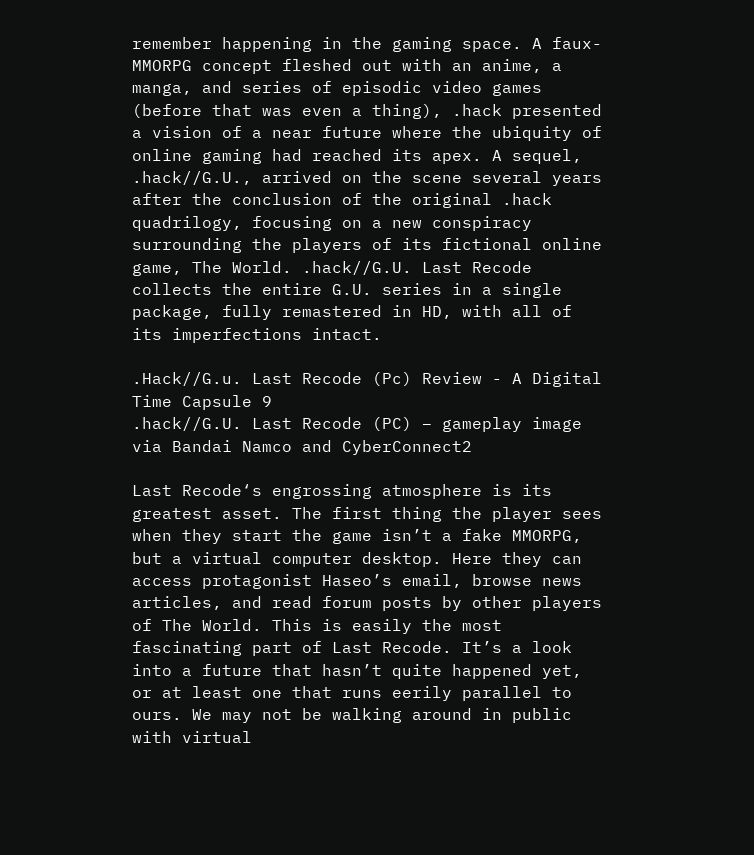remember happening in the gaming space. A faux-MMORPG concept fleshed out with an anime, a manga, and series of episodic video games (before that was even a thing), .hack presented a vision of a near future where the ubiquity of online gaming had reached its apex. A sequel, .hack//G.U., arrived on the scene several years after the conclusion of the original .hack quadrilogy, focusing on a new conspiracy surrounding the players of its fictional online game, The World. .hack//G.U. Last Recode collects the entire G.U. series in a single package, fully remastered in HD, with all of its imperfections intact.

.Hack//G.u. Last Recode (Pc) Review - A Digital Time Capsule 9
.hack//G.U. Last Recode (PC) – gameplay image via Bandai Namco and CyberConnect2

Last Recode‘s engrossing atmosphere is its greatest asset. The first thing the player sees when they start the game isn’t a fake MMORPG, but a virtual computer desktop. Here they can access protagonist Haseo’s email, browse news articles, and read forum posts by other players of The World. This is easily the most fascinating part of Last Recode. It’s a look into a future that hasn’t quite happened yet, or at least one that runs eerily parallel to ours. We may not be walking around in public with virtual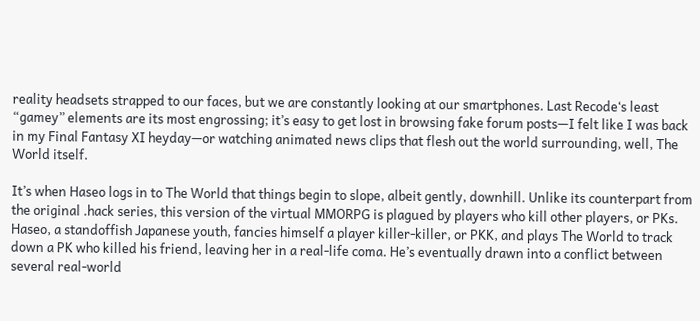reality headsets strapped to our faces, but we are constantly looking at our smartphones. Last Recode‘s least “gamey” elements are its most engrossing; it’s easy to get lost in browsing fake forum posts—I felt like I was back in my Final Fantasy XI heyday—or watching animated news clips that flesh out the world surrounding, well, The World itself.

It’s when Haseo logs in to The World that things begin to slope, albeit gently, downhill. Unlike its counterpart from the original .hack series, this version of the virtual MMORPG is plagued by players who kill other players, or PKs. Haseo, a standoffish Japanese youth, fancies himself a player killer-killer, or PKK, and plays The World to track down a PK who killed his friend, leaving her in a real-life coma. He’s eventually drawn into a conflict between several real-world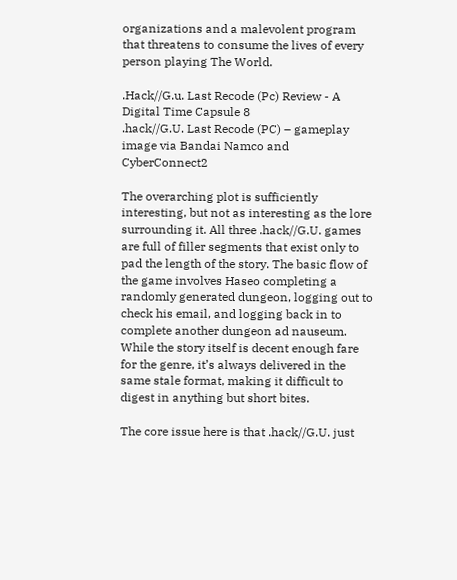organizations and a malevolent program that threatens to consume the lives of every person playing The World.

.Hack//G.u. Last Recode (Pc) Review - A Digital Time Capsule 8
.hack//G.U. Last Recode (PC) – gameplay image via Bandai Namco and CyberConnect2

The overarching plot is sufficiently interesting, but not as interesting as the lore surrounding it. All three .hack//G.U. games are full of filler segments that exist only to pad the length of the story. The basic flow of the game involves Haseo completing a randomly generated dungeon, logging out to check his email, and logging back in to complete another dungeon ad nauseum. While the story itself is decent enough fare for the genre, it’s always delivered in the same stale format, making it difficult to digest in anything but short bites.

The core issue here is that .hack//G.U. just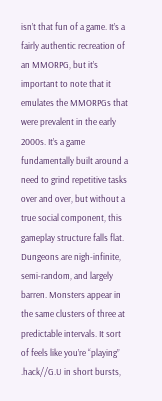isn’t that fun of a game. It’s a fairly authentic recreation of an MMORPG, but it’s important to note that it emulates the MMORPGs that were prevalent in the early 2000s. It’s a game fundamentally built around a need to grind repetitive tasks over and over, but without a true social component, this gameplay structure falls flat. Dungeons are nigh-infinite, semi-random, and largely barren. Monsters appear in the same clusters of three at predictable intervals. It sort of feels like you’re “playing” .hack//G.U in short bursts,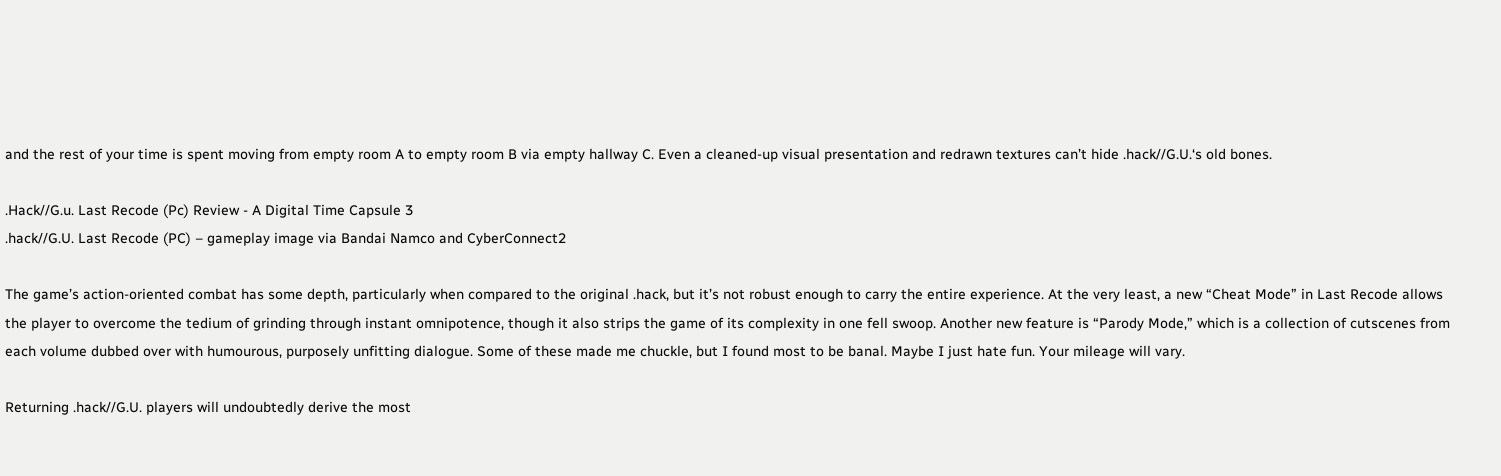and the rest of your time is spent moving from empty room A to empty room B via empty hallway C. Even a cleaned-up visual presentation and redrawn textures can’t hide .hack//G.U.‘s old bones.

.Hack//G.u. Last Recode (Pc) Review - A Digital Time Capsule 3
.hack//G.U. Last Recode (PC) – gameplay image via Bandai Namco and CyberConnect2

The game’s action-oriented combat has some depth, particularly when compared to the original .hack, but it’s not robust enough to carry the entire experience. At the very least, a new “Cheat Mode” in Last Recode allows the player to overcome the tedium of grinding through instant omnipotence, though it also strips the game of its complexity in one fell swoop. Another new feature is “Parody Mode,” which is a collection of cutscenes from each volume dubbed over with humourous, purposely unfitting dialogue. Some of these made me chuckle, but I found most to be banal. Maybe I just hate fun. Your mileage will vary.

Returning .hack//G.U. players will undoubtedly derive the most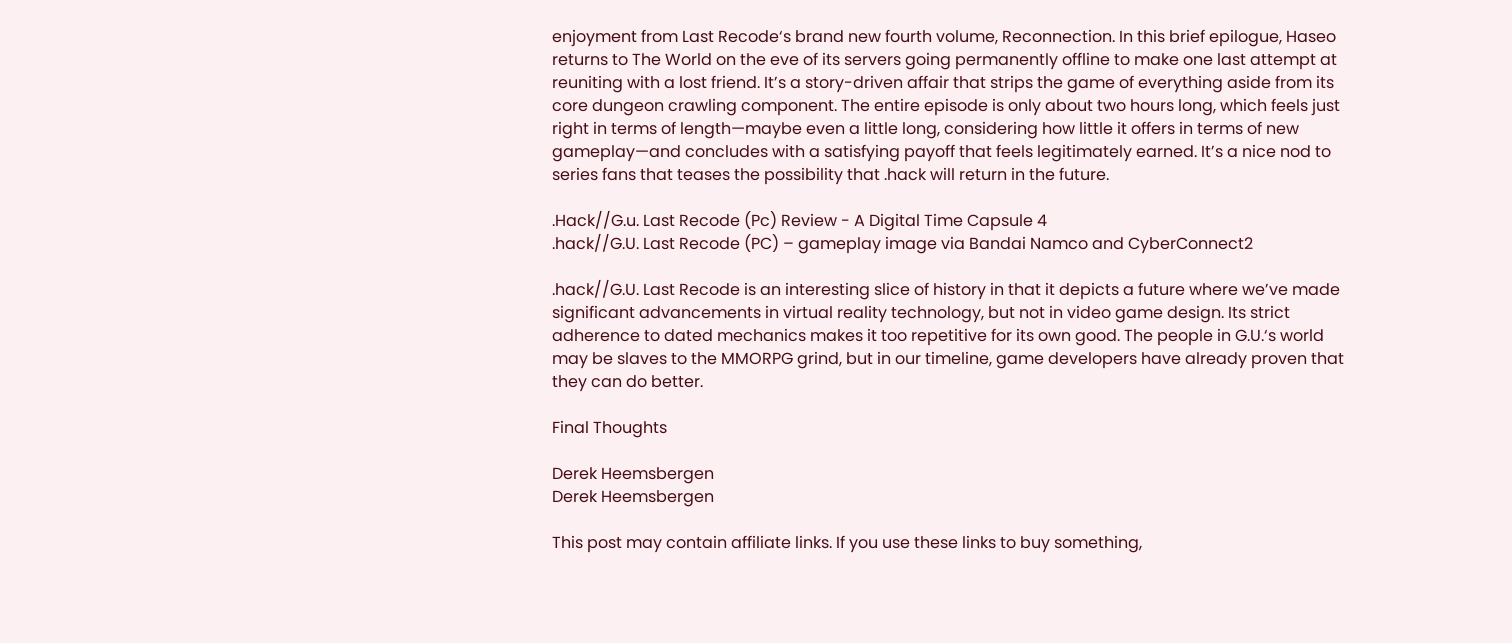enjoyment from Last Recode‘s brand new fourth volume, Reconnection. In this brief epilogue, Haseo returns to The World on the eve of its servers going permanently offline to make one last attempt at reuniting with a lost friend. It’s a story-driven affair that strips the game of everything aside from its core dungeon crawling component. The entire episode is only about two hours long, which feels just right in terms of length—maybe even a little long, considering how little it offers in terms of new gameplay—and concludes with a satisfying payoff that feels legitimately earned. It’s a nice nod to series fans that teases the possibility that .hack will return in the future.

.Hack//G.u. Last Recode (Pc) Review - A Digital Time Capsule 4
.hack//G.U. Last Recode (PC) – gameplay image via Bandai Namco and CyberConnect2

.hack//G.U. Last Recode is an interesting slice of history in that it depicts a future where we’ve made significant advancements in virtual reality technology, but not in video game design. Its strict adherence to dated mechanics makes it too repetitive for its own good. The people in G.U.‘s world may be slaves to the MMORPG grind, but in our timeline, game developers have already proven that they can do better.

Final Thoughts

Derek Heemsbergen
Derek Heemsbergen

This post may contain affiliate links. If you use these links to buy something,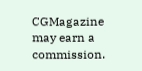CGMagazine may earn a commission.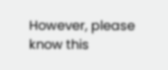However, please know this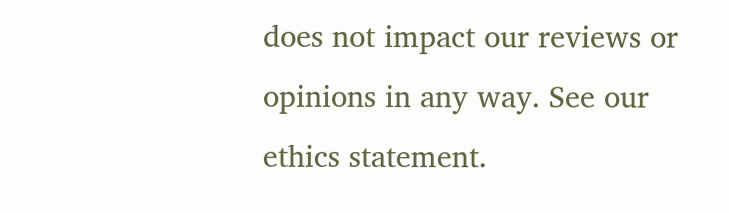does not impact our reviews or opinions in any way. See our ethics statement.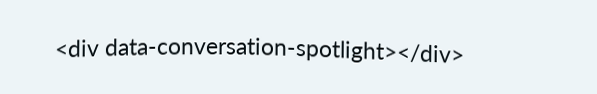<div data-conversation-spotlight></div>